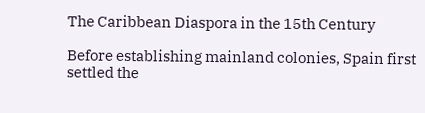The Caribbean Diaspora in the 15th Century

Before establishing mainland colonies, Spain first settled the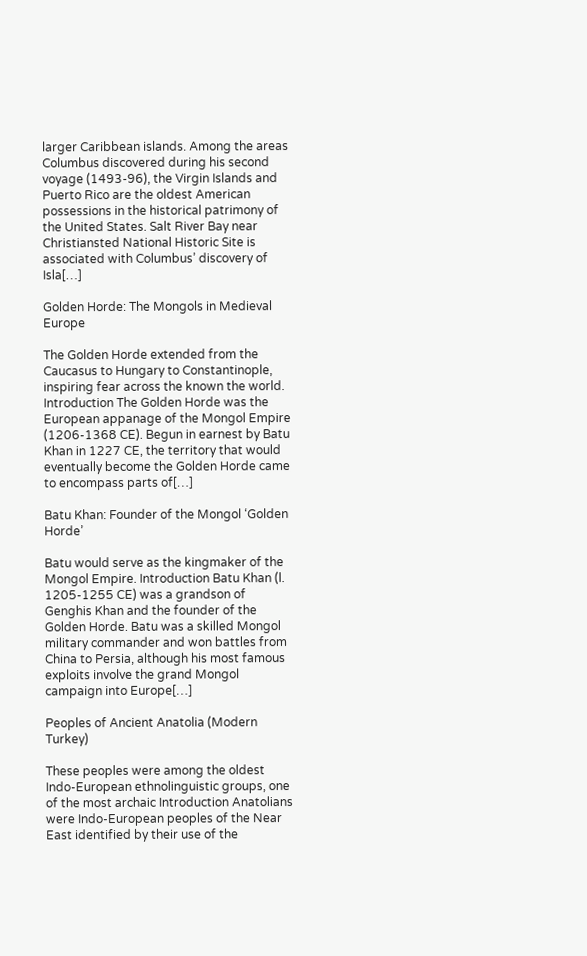larger Caribbean islands. Among the areas Columbus discovered during his second voyage (1493-96), the Virgin Islands and Puerto Rico are the oldest American possessions in the historical patrimony of the United States. Salt River Bay near Christiansted National Historic Site is associated with Columbus’ discovery of Isla[…]

Golden Horde: The Mongols in Medieval Europe

The Golden Horde extended from the Caucasus to Hungary to Constantinople, inspiring fear across the known the world. Introduction The Golden Horde was the European appanage of the Mongol Empire (1206-1368 CE). Begun in earnest by Batu Khan in 1227 CE, the territory that would eventually become the Golden Horde came to encompass parts of[…]

Batu Khan: Founder of the Mongol ‘Golden Horde’

Batu would serve as the kingmaker of the Mongol Empire. Introduction Batu Khan (l. 1205-1255 CE) was a grandson of Genghis Khan and the founder of the Golden Horde. Batu was a skilled Mongol military commander and won battles from China to Persia, although his most famous exploits involve the grand Mongol campaign into Europe[…]

Peoples of Ancient Anatolia (Modern Turkey)

These peoples were among the oldest Indo-European ethnolinguistic groups, one of the most archaic Introduction Anatolians were Indo-European peoples of the Near East identified by their use of the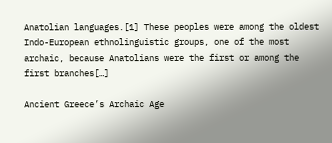Anatolian languages.[1] These peoples were among the oldest Indo-European ethnolinguistic groups, one of the most archaic, because Anatolians were the first or among the first branches[…]

Ancient Greece’s Archaic Age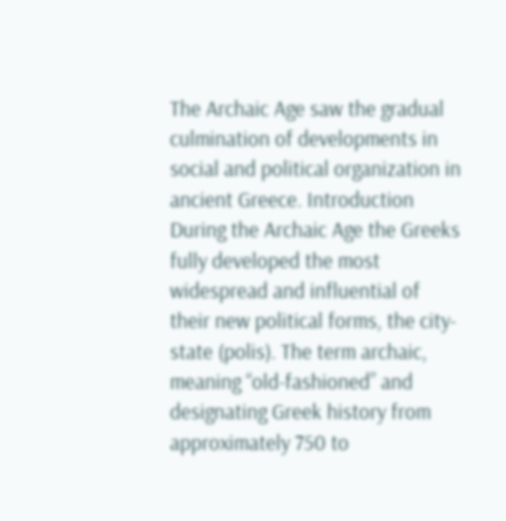The Archaic Age saw the gradual culmination of developments in social and political organization in ancient Greece. Introduction During the Archaic Age the Greeks fully developed the most widespread and influential of their new political forms, the city-state (polis). The term archaic, meaning “old-fashioned” and designating Greek history from approximately 750 to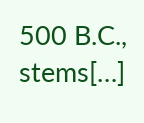500 B.C., stems[…]